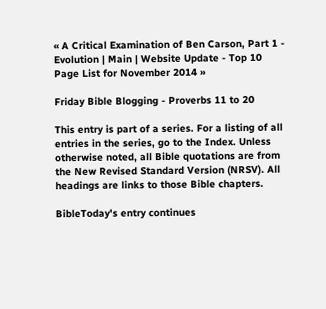« A Critical Examination of Ben Carson, Part 1 - Evolution | Main | Website Update - Top 10 Page List for November 2014 »

Friday Bible Blogging - Proverbs 11 to 20

This entry is part of a series. For a listing of all entries in the series, go to the Index. Unless otherwise noted, all Bible quotations are from the New Revised Standard Version (NRSV). All headings are links to those Bible chapters.

BibleToday's entry continues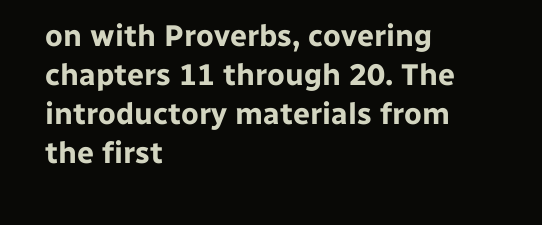on with Proverbs, covering chapters 11 through 20. The introductory materials from the first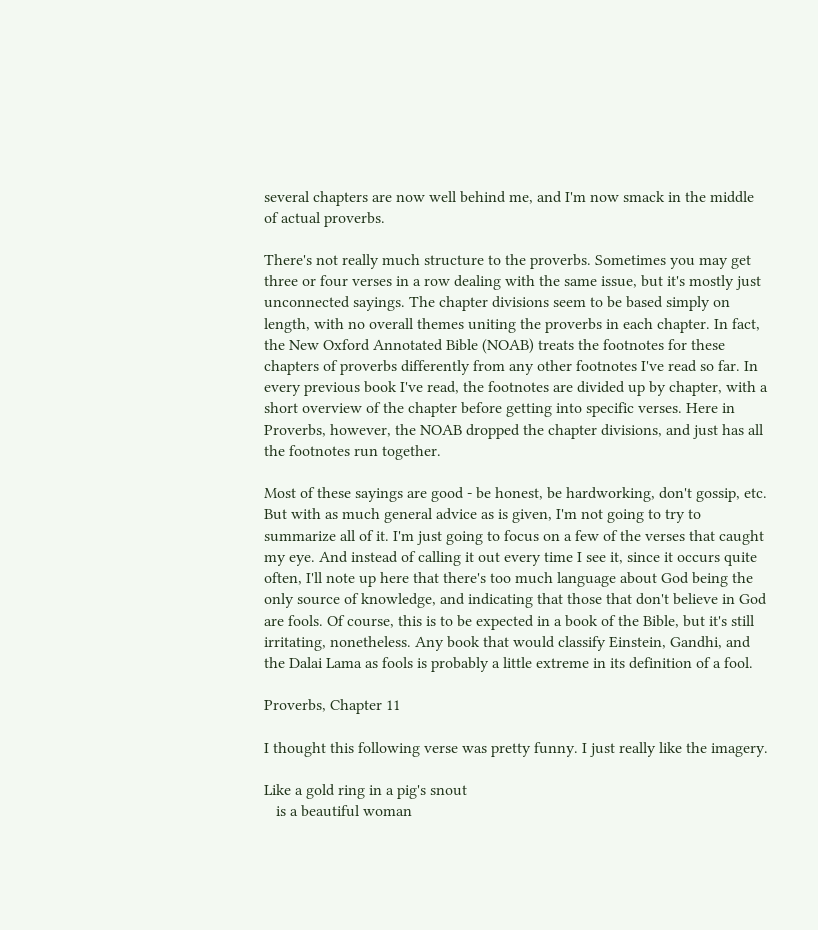several chapters are now well behind me, and I'm now smack in the middle of actual proverbs.

There's not really much structure to the proverbs. Sometimes you may get three or four verses in a row dealing with the same issue, but it's mostly just unconnected sayings. The chapter divisions seem to be based simply on length, with no overall themes uniting the proverbs in each chapter. In fact, the New Oxford Annotated Bible (NOAB) treats the footnotes for these chapters of proverbs differently from any other footnotes I've read so far. In every previous book I've read, the footnotes are divided up by chapter, with a short overview of the chapter before getting into specific verses. Here in Proverbs, however, the NOAB dropped the chapter divisions, and just has all the footnotes run together.

Most of these sayings are good - be honest, be hardworking, don't gossip, etc. But with as much general advice as is given, I'm not going to try to summarize all of it. I'm just going to focus on a few of the verses that caught my eye. And instead of calling it out every time I see it, since it occurs quite often, I'll note up here that there's too much language about God being the only source of knowledge, and indicating that those that don't believe in God are fools. Of course, this is to be expected in a book of the Bible, but it's still irritating, nonetheless. Any book that would classify Einstein, Gandhi, and the Dalai Lama as fools is probably a little extreme in its definition of a fool.

Proverbs, Chapter 11

I thought this following verse was pretty funny. I just really like the imagery.

Like a gold ring in a pig's snout
   is a beautiful woman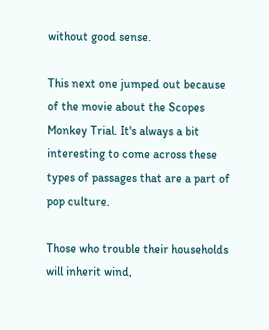without good sense.

This next one jumped out because of the movie about the Scopes Monkey Trial. It's always a bit interesting to come across these types of passages that are a part of pop culture.

Those who trouble their households will inherit wind,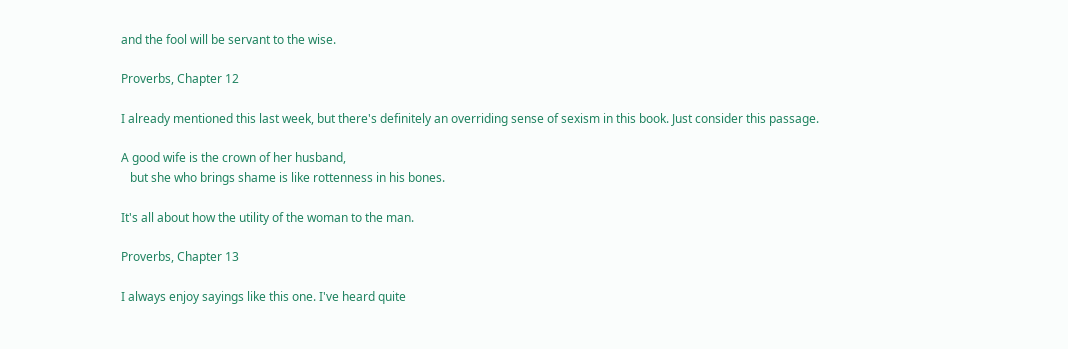and the fool will be servant to the wise.

Proverbs, Chapter 12

I already mentioned this last week, but there's definitely an overriding sense of sexism in this book. Just consider this passage.

A good wife is the crown of her husband,
   but she who brings shame is like rottenness in his bones.

It's all about how the utility of the woman to the man.

Proverbs, Chapter 13

I always enjoy sayings like this one. I've heard quite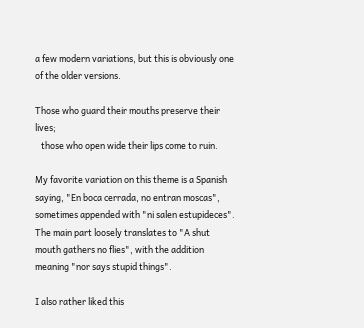a few modern variations, but this is obviously one of the older versions.

Those who guard their mouths preserve their lives;
   those who open wide their lips come to ruin.

My favorite variation on this theme is a Spanish saying, "En boca cerrada, no entran moscas", sometimes appended with "ni salen estupideces". The main part loosely translates to "A shut mouth gathers no flies", with the addition meaning "nor says stupid things".

I also rather liked this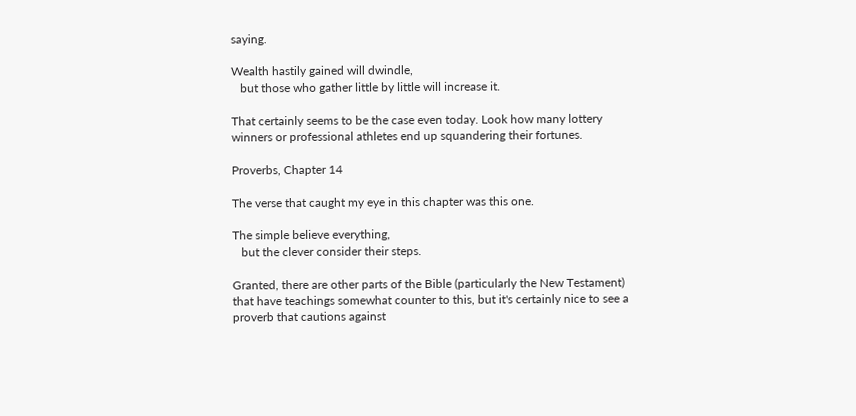saying.

Wealth hastily gained will dwindle,
   but those who gather little by little will increase it.

That certainly seems to be the case even today. Look how many lottery winners or professional athletes end up squandering their fortunes.

Proverbs, Chapter 14

The verse that caught my eye in this chapter was this one.

The simple believe everything,
   but the clever consider their steps.

Granted, there are other parts of the Bible (particularly the New Testament) that have teachings somewhat counter to this, but it's certainly nice to see a proverb that cautions against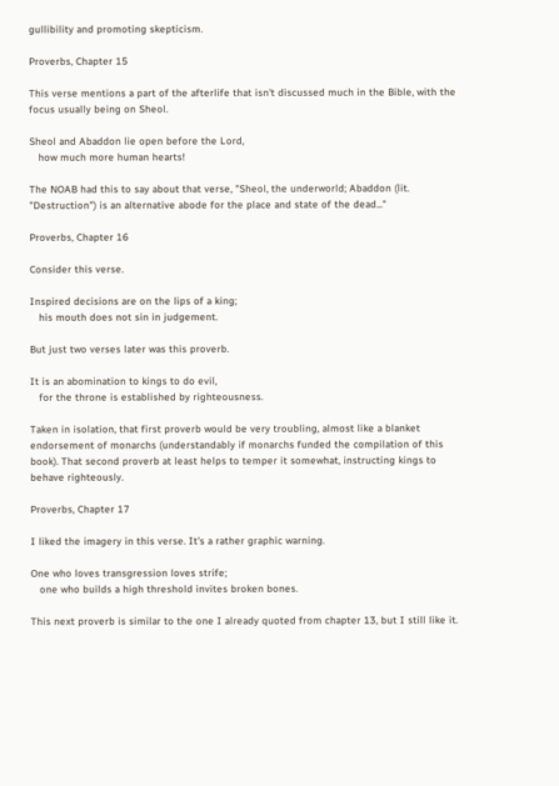gullibility and promoting skepticism.

Proverbs, Chapter 15

This verse mentions a part of the afterlife that isn't discussed much in the Bible, with the focus usually being on Sheol.

Sheol and Abaddon lie open before the Lord,
   how much more human hearts!

The NOAB had this to say about that verse, "Sheol, the underworld; Abaddon (lit. "Destruction") is an alternative abode for the place and state of the dead..."

Proverbs, Chapter 16

Consider this verse.

Inspired decisions are on the lips of a king;
   his mouth does not sin in judgement.

But just two verses later was this proverb.

It is an abomination to kings to do evil,
   for the throne is established by righteousness.

Taken in isolation, that first proverb would be very troubling, almost like a blanket endorsement of monarchs (understandably if monarchs funded the compilation of this book). That second proverb at least helps to temper it somewhat, instructing kings to behave righteously.

Proverbs, Chapter 17

I liked the imagery in this verse. It's a rather graphic warning.

One who loves transgression loves strife;
   one who builds a high threshold invites broken bones.

This next proverb is similar to the one I already quoted from chapter 13, but I still like it.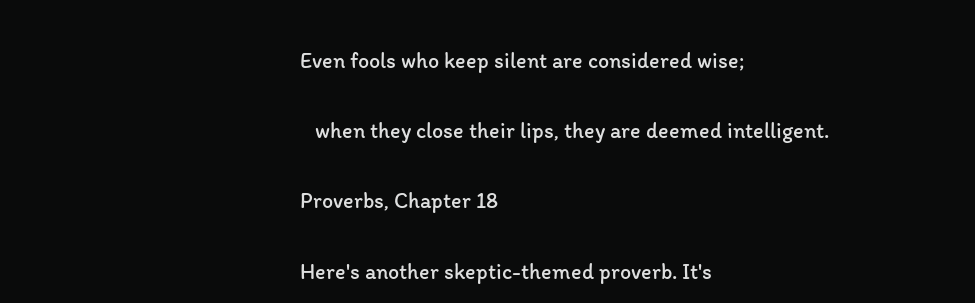Even fools who keep silent are considered wise;

   when they close their lips, they are deemed intelligent.

Proverbs, Chapter 18

Here's another skeptic-themed proverb. It's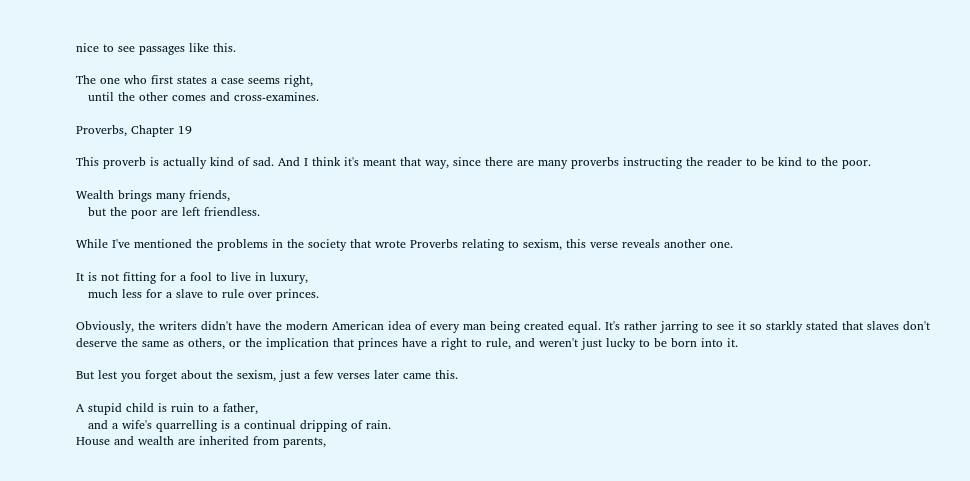nice to see passages like this.

The one who first states a case seems right,
   until the other comes and cross-examines.

Proverbs, Chapter 19

This proverb is actually kind of sad. And I think it's meant that way, since there are many proverbs instructing the reader to be kind to the poor.

Wealth brings many friends,
   but the poor are left friendless.

While I've mentioned the problems in the society that wrote Proverbs relating to sexism, this verse reveals another one.

It is not fitting for a fool to live in luxury,
   much less for a slave to rule over princes.

Obviously, the writers didn't have the modern American idea of every man being created equal. It's rather jarring to see it so starkly stated that slaves don't deserve the same as others, or the implication that princes have a right to rule, and weren't just lucky to be born into it.

But lest you forget about the sexism, just a few verses later came this.

A stupid child is ruin to a father,
   and a wife's quarrelling is a continual dripping of rain.
House and wealth are inherited from parents,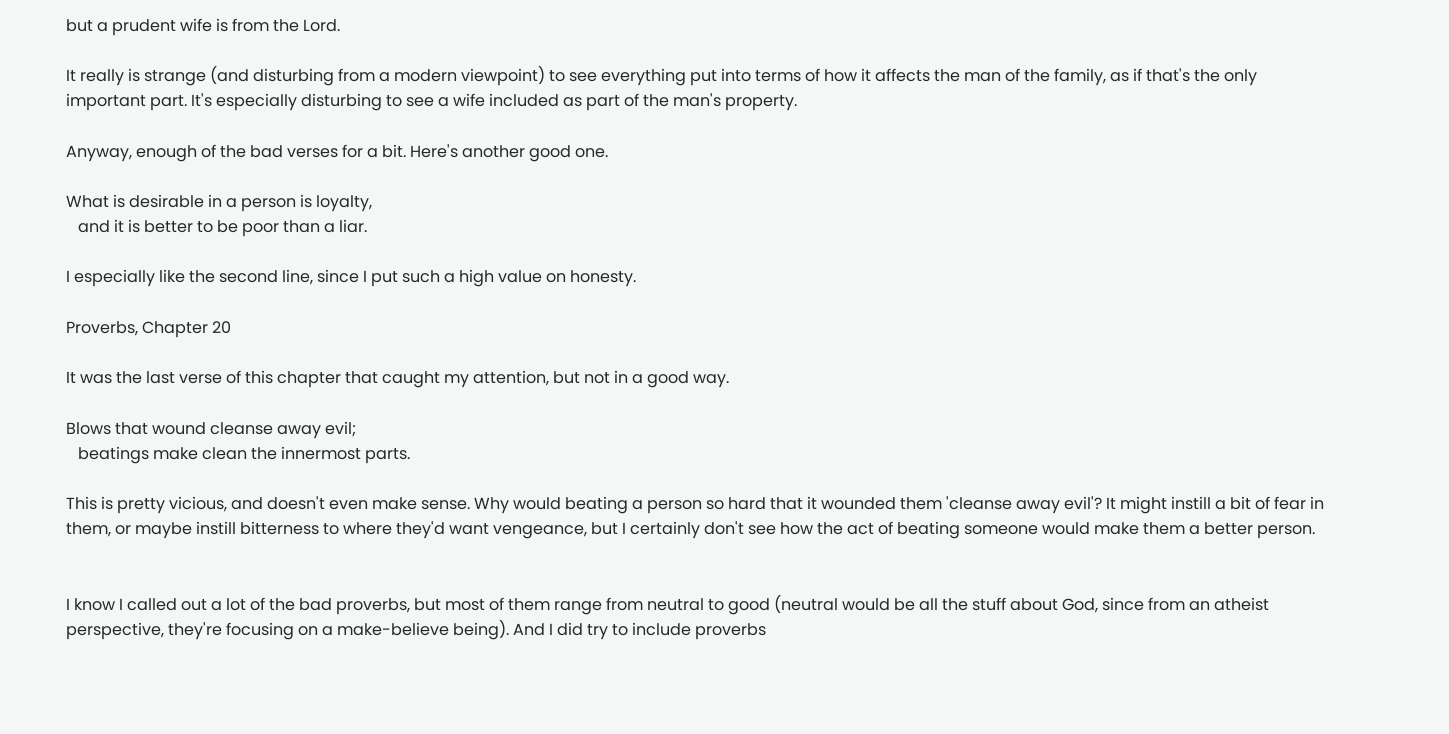but a prudent wife is from the Lord.

It really is strange (and disturbing from a modern viewpoint) to see everything put into terms of how it affects the man of the family, as if that's the only important part. It's especially disturbing to see a wife included as part of the man's property.

Anyway, enough of the bad verses for a bit. Here's another good one.

What is desirable in a person is loyalty,
   and it is better to be poor than a liar.

I especially like the second line, since I put such a high value on honesty.

Proverbs, Chapter 20

It was the last verse of this chapter that caught my attention, but not in a good way.

Blows that wound cleanse away evil;
   beatings make clean the innermost parts.

This is pretty vicious, and doesn't even make sense. Why would beating a person so hard that it wounded them 'cleanse away evil'? It might instill a bit of fear in them, or maybe instill bitterness to where they'd want vengeance, but I certainly don't see how the act of beating someone would make them a better person.


I know I called out a lot of the bad proverbs, but most of them range from neutral to good (neutral would be all the stuff about God, since from an atheist perspective, they're focusing on a make-believe being). And I did try to include proverbs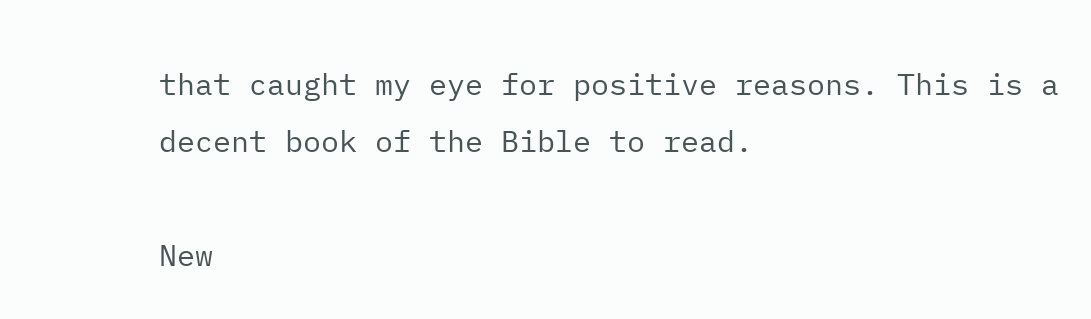that caught my eye for positive reasons. This is a decent book of the Bible to read.

New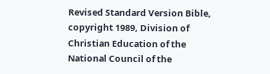Revised Standard Version Bible, copyright 1989, Division of Christian Education of the National Council of the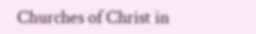Churches of Christ in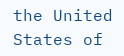the United States of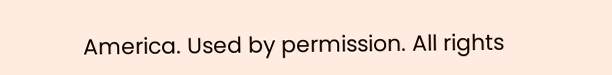America. Used by permission. All rights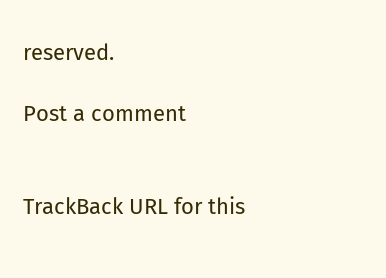reserved.

Post a comment


TrackBack URL for this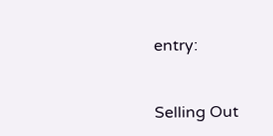entry:


Selling Out